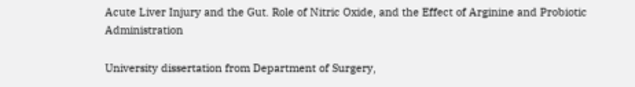Acute Liver Injury and the Gut. Role of Nitric Oxide, and the Effect of Arginine and Probiotic Administration

University dissertation from Department of Surgery,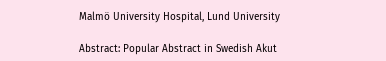Malmö University Hospital, Lund University

Abstract: Popular Abstract in Swedish Akut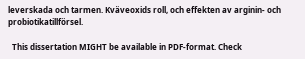leverskada och tarmen. Kväveoxids roll, och effekten av arginin- och probiotikatillförsel.

  This dissertation MIGHT be available in PDF-format. Check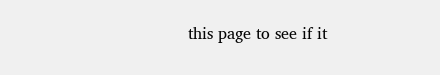this page to see if it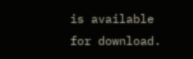is available for download.